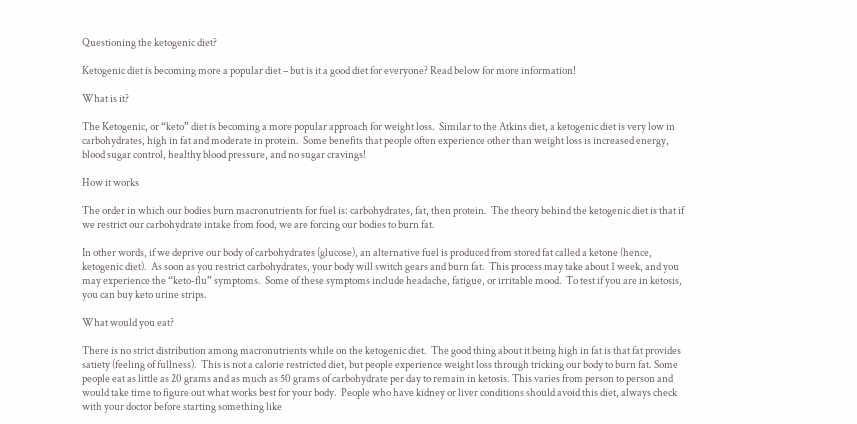Questioning the ketogenic diet?

Ketogenic diet is becoming more a popular diet – but is it a good diet for everyone? Read below for more information!

What is it?

The Ketogenic, or “keto” diet is becoming a more popular approach for weight loss.  Similar to the Atkins diet, a ketogenic diet is very low in carbohydrates, high in fat and moderate in protein.  Some benefits that people often experience other than weight loss is increased energy, blood sugar control, healthy blood pressure, and no sugar cravings!

How it works

The order in which our bodies burn macronutrients for fuel is: carbohydrates, fat, then protein.  The theory behind the ketogenic diet is that if we restrict our carbohydrate intake from food, we are forcing our bodies to burn fat.

In other words, if we deprive our body of carbohydrates (glucose), an alternative fuel is produced from stored fat called a ketone (hence, ketogenic diet).  As soon as you restrict carbohydrates, your body will switch gears and burn fat.  This process may take about 1 week, and you may experience the “keto-flu” symptoms.  Some of these symptoms include headache, fatigue, or irritable mood.  To test if you are in ketosis, you can buy keto urine strips.

What would you eat?

There is no strict distribution among macronutrients while on the ketogenic diet.  The good thing about it being high in fat is that fat provides satiety (feeling of fullness).  This is not a calorie restricted diet, but people experience weight loss through tricking our body to burn fat. Some people eat as little as 20 grams and as much as 50 grams of carbohydrate per day to remain in ketosis. This varies from person to person and would take time to figure out what works best for your body.  People who have kidney or liver conditions should avoid this diet, always check with your doctor before starting something like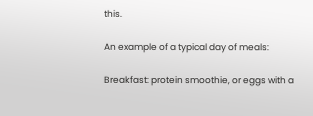this.

An example of a typical day of meals:

Breakfast: protein smoothie, or eggs with a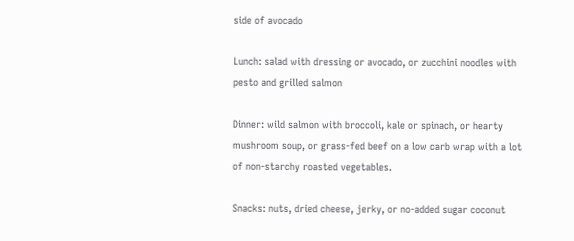side of avocado

Lunch: salad with dressing or avocado, or zucchini noodles with pesto and grilled salmon

Dinner: wild salmon with broccoli, kale or spinach, or hearty mushroom soup, or grass-fed beef on a low carb wrap with a lot of non-starchy roasted vegetables.

Snacks: nuts, dried cheese, jerky, or no-added sugar coconut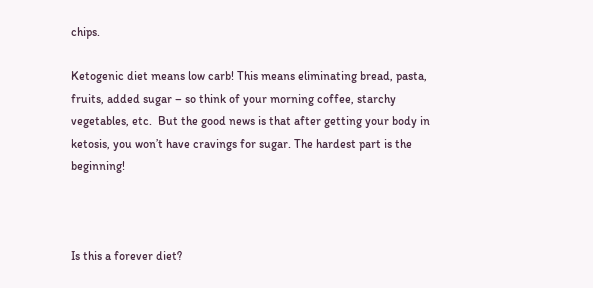chips.

Ketogenic diet means low carb! This means eliminating bread, pasta, fruits, added sugar – so think of your morning coffee, starchy vegetables, etc.  But the good news is that after getting your body in ketosis, you won’t have cravings for sugar. The hardest part is the beginning!



Is this a forever diet?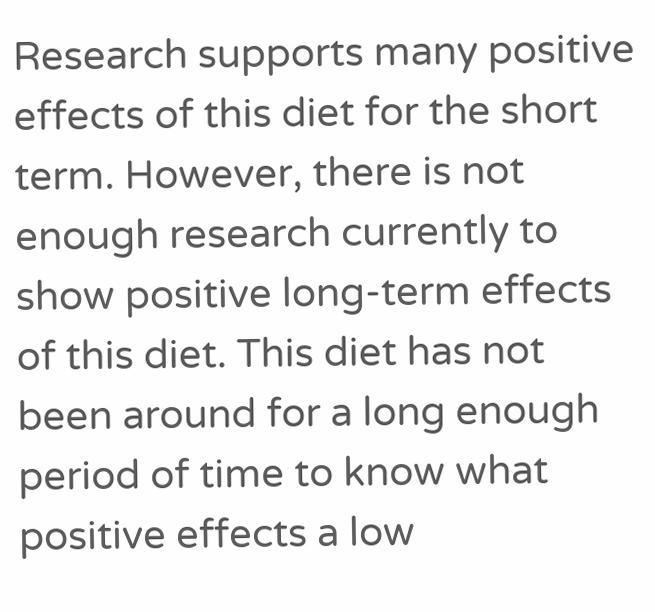Research supports many positive effects of this diet for the short term. However, there is not enough research currently to show positive long-term effects of this diet. This diet has not been around for a long enough period of time to know what positive effects a low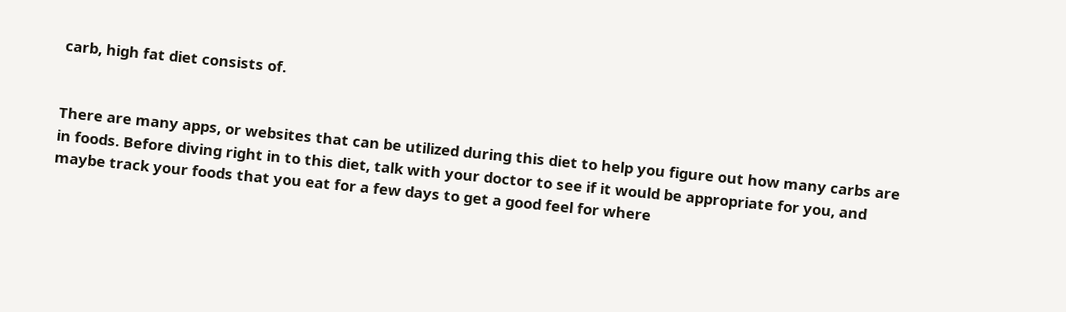carb, high fat diet consists of.


There are many apps, or websites that can be utilized during this diet to help you figure out how many carbs are in foods. Before diving right in to this diet, talk with your doctor to see if it would be appropriate for you, and maybe track your foods that you eat for a few days to get a good feel for where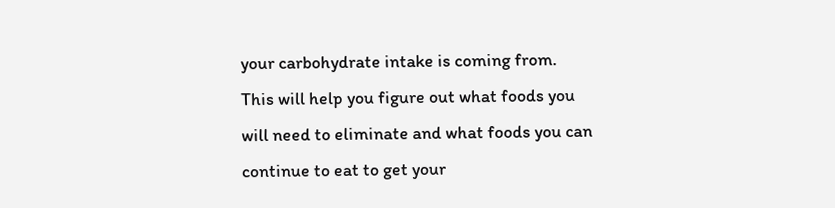your carbohydrate intake is coming from.  This will help you figure out what foods you will need to eliminate and what foods you can continue to eat to get your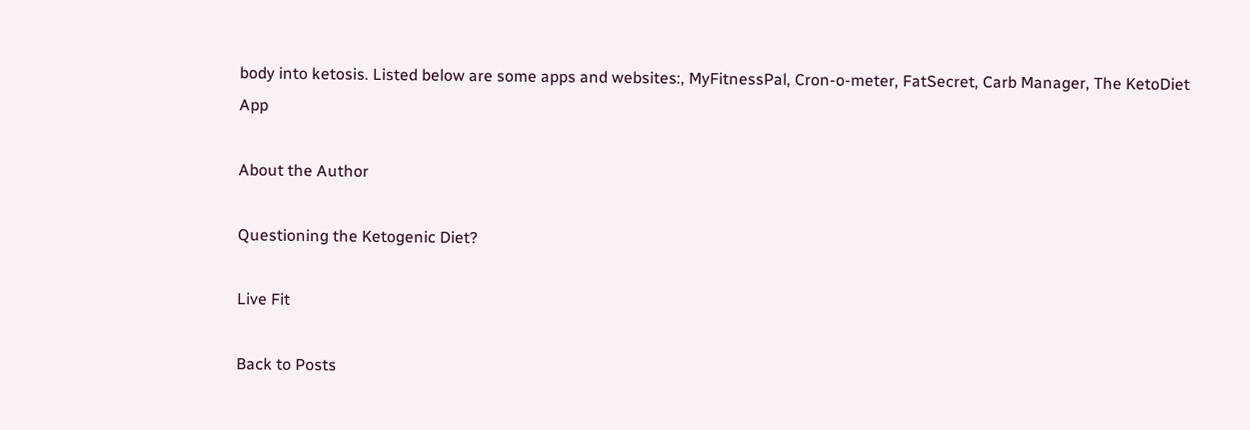body into ketosis. Listed below are some apps and websites:, MyFitnessPal, Cron-o-meter, FatSecret, Carb Manager, The KetoDiet App

About the Author

Questioning the Ketogenic Diet?

Live Fit

Back to Posts